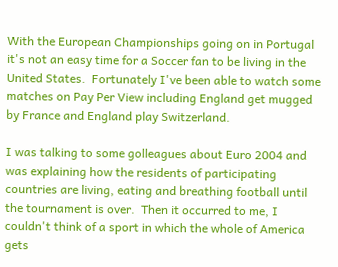With the European Championships going on in Portugal it's not an easy time for a Soccer fan to be living in the United States.  Fortunately I've been able to watch some matches on Pay Per View including England get mugged by France and England play Switzerland.

I was talking to some golleagues about Euro 2004 and was explaining how the residents of participating countries are living, eating and breathing football until the tournament is over.  Then it occurred to me, I couldn't think of a sport in which the whole of America gets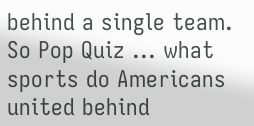behind a single team.  So Pop Quiz ... what sports do Americans united behind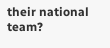their national team?